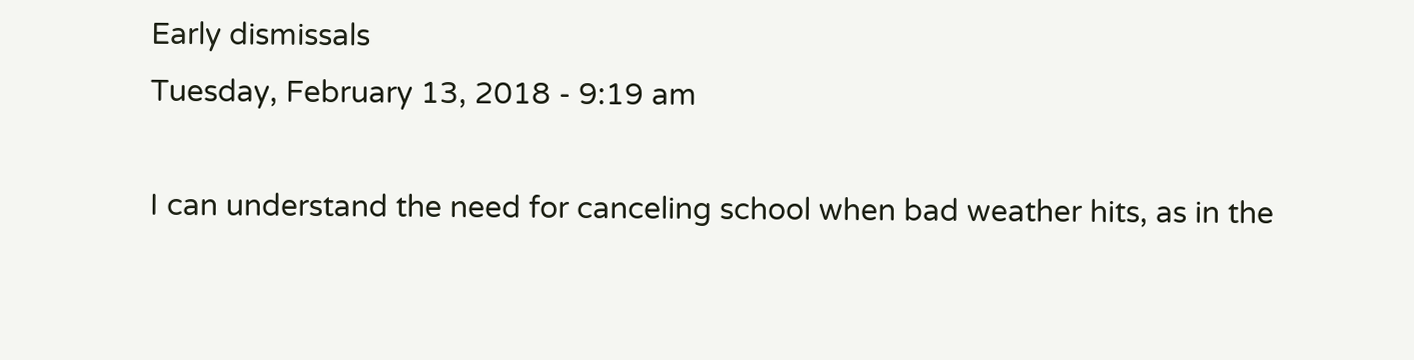Early dismissals
Tuesday, February 13, 2018 - 9:19 am

I can understand the need for canceling school when bad weather hits, as in the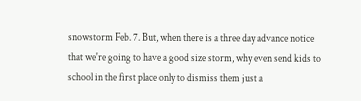snowstorm Feb. 7. But, when there is a three day advance notice that we're going to have a good size storm, why even send kids to school in the first place only to dismiss them just a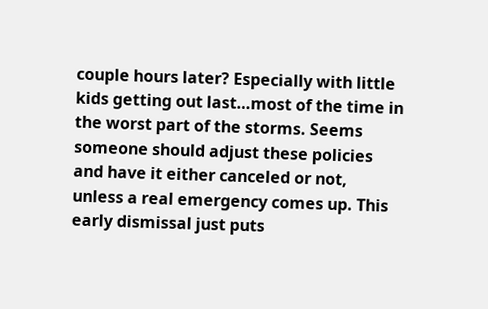couple hours later? Especially with little kids getting out last…most of the time in the worst part of the storms. Seems someone should adjust these policies and have it either canceled or not, unless a real emergency comes up. This early dismissal just puts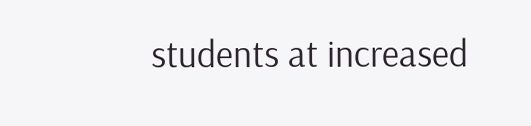students at increased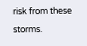risk from these storms.